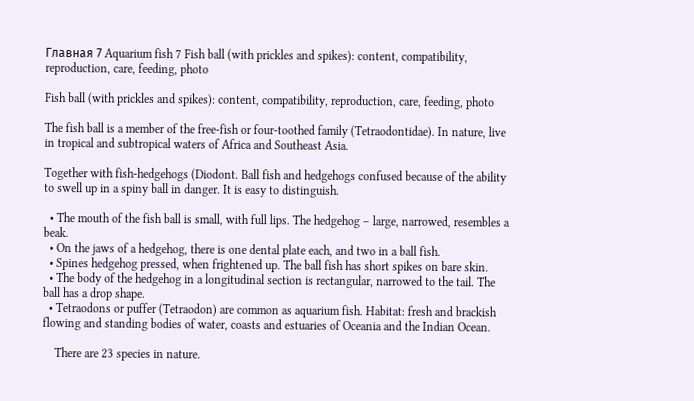Главная 7 Aquarium fish 7 Fish ball (with prickles and spikes): content, compatibility, reproduction, care, feeding, photo

Fish ball (with prickles and spikes): content, compatibility, reproduction, care, feeding, photo

The fish ball is a member of the free-fish or four-toothed family (Tetraodontidae). In nature, live in tropical and subtropical waters of Africa and Southeast Asia.

Together with fish-hedgehogs (Diodont. Ball fish and hedgehogs confused because of the ability to swell up in a spiny ball in danger. It is easy to distinguish.

  • The mouth of the fish ball is small, with full lips. The hedgehog – large, narrowed, resembles a beak.
  • On the jaws of a hedgehog, there is one dental plate each, and two in a ball fish.
  • Spines hedgehog pressed, when frightened up. The ball fish has short spikes on bare skin.
  • The body of the hedgehog in a longitudinal section is rectangular, narrowed to the tail. The ball has a drop shape.
  • Tetraodons or puffer (Tetraodon) are common as aquarium fish. Habitat: fresh and brackish flowing and standing bodies of water, coasts and estuaries of Oceania and the Indian Ocean.

    There are 23 species in nature.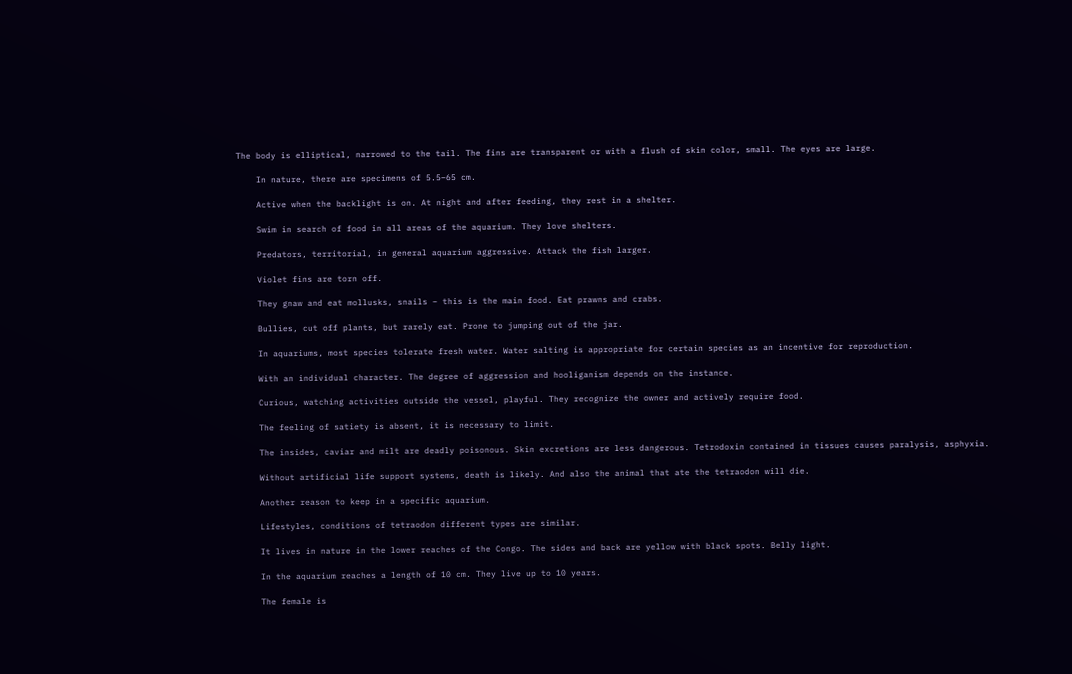The body is elliptical, narrowed to the tail. The fins are transparent or with a flush of skin color, small. The eyes are large.

    In nature, there are specimens of 5.5–65 cm.

    Active when the backlight is on. At night and after feeding, they rest in a shelter.

    Swim in search of food in all areas of the aquarium. They love shelters.

    Predators, territorial, in general aquarium aggressive. Attack the fish larger.

    Violet fins are torn off.

    They gnaw and eat mollusks, snails – this is the main food. Eat prawns and crabs.

    Bullies, cut off plants, but rarely eat. Prone to jumping out of the jar.

    In aquariums, most species tolerate fresh water. Water salting is appropriate for certain species as an incentive for reproduction.

    With an individual character. The degree of aggression and hooliganism depends on the instance.

    Curious, watching activities outside the vessel, playful. They recognize the owner and actively require food.

    The feeling of satiety is absent, it is necessary to limit.

    The insides, caviar and milt are deadly poisonous. Skin excretions are less dangerous. Tetrodoxin contained in tissues causes paralysis, asphyxia.

    Without artificial life support systems, death is likely. And also the animal that ate the tetraodon will die.

    Another reason to keep in a specific aquarium.

    Lifestyles, conditions of tetraodon different types are similar.

    It lives in nature in the lower reaches of the Congo. The sides and back are yellow with black spots. Belly light.

    In the aquarium reaches a length of 10 cm. They live up to 10 years.

    The female is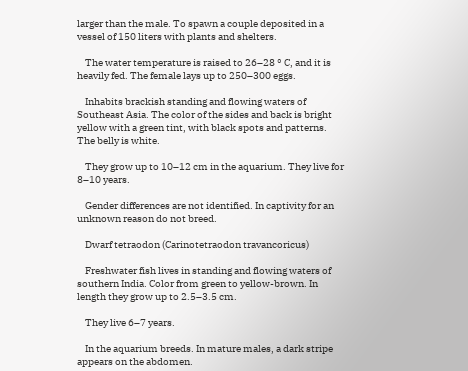larger than the male. To spawn a couple deposited in a vessel of 150 liters with plants and shelters.

    The water temperature is raised to 26–28 ° C, and it is heavily fed. The female lays up to 250–300 eggs.

    Inhabits brackish standing and flowing waters of Southeast Asia. The color of the sides and back is bright yellow with a green tint, with black spots and patterns. The belly is white.

    They grow up to 10–12 cm in the aquarium. They live for 8–10 years.

    Gender differences are not identified. In captivity for an unknown reason do not breed.

    Dwarf tetraodon (Carinotetraodon travancoricus)

    Freshwater fish lives in standing and flowing waters of southern India. Color from green to yellow-brown. In length they grow up to 2.5–3.5 cm.

    They live 6–7 years.

    In the aquarium breeds. In mature males, a dark stripe appears on the abdomen.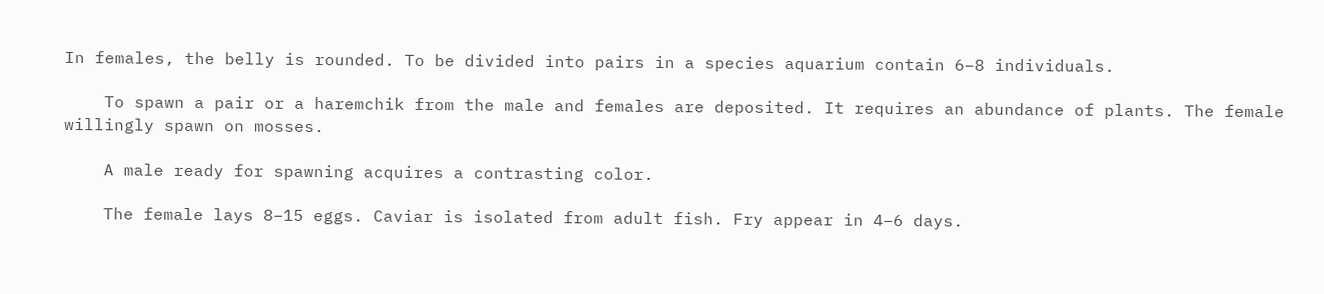In females, the belly is rounded. To be divided into pairs in a species aquarium contain 6–8 individuals.

    To spawn a pair or a haremchik from the male and females are deposited. It requires an abundance of plants. The female willingly spawn on mosses.

    A male ready for spawning acquires a contrasting color.

    The female lays 8–15 eggs. Caviar is isolated from adult fish. Fry appear in 4–6 days.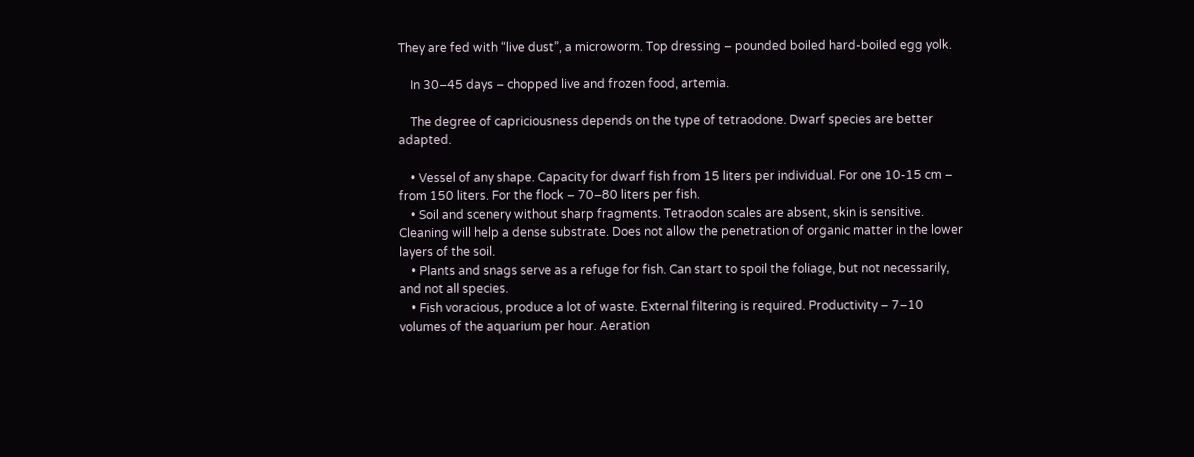They are fed with “live dust”, a microworm. Top dressing – pounded boiled hard-boiled egg yolk.

    In 30–45 days – chopped live and frozen food, artemia.

    The degree of capriciousness depends on the type of tetraodone. Dwarf species are better adapted.

    • Vessel of any shape. Capacity for dwarf fish from 15 liters per individual. For one 10-15 cm – from 150 liters. For the flock – 70–80 liters per fish.
    • Soil and scenery without sharp fragments. Tetraodon scales are absent, skin is sensitive. Cleaning will help a dense substrate. Does not allow the penetration of organic matter in the lower layers of the soil.
    • Plants and snags serve as a refuge for fish. Can start to spoil the foliage, but not necessarily, and not all species.
    • Fish voracious, produce a lot of waste. External filtering is required. Productivity – 7–10 volumes of the aquarium per hour. Aeration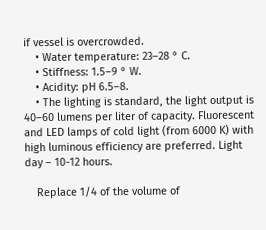if vessel is overcrowded.
    • Water temperature: 23–28 ° C.
    • Stiffness: 1.5–9 ° W.
    • Acidity: pH 6.5–8.
    • The lighting is standard, the light output is 40–60 lumens per liter of capacity. Fluorescent and LED lamps of cold light (from 6000 K) with high luminous efficiency are preferred. Light day – 10-12 hours.

    Replace 1/4 of the volume of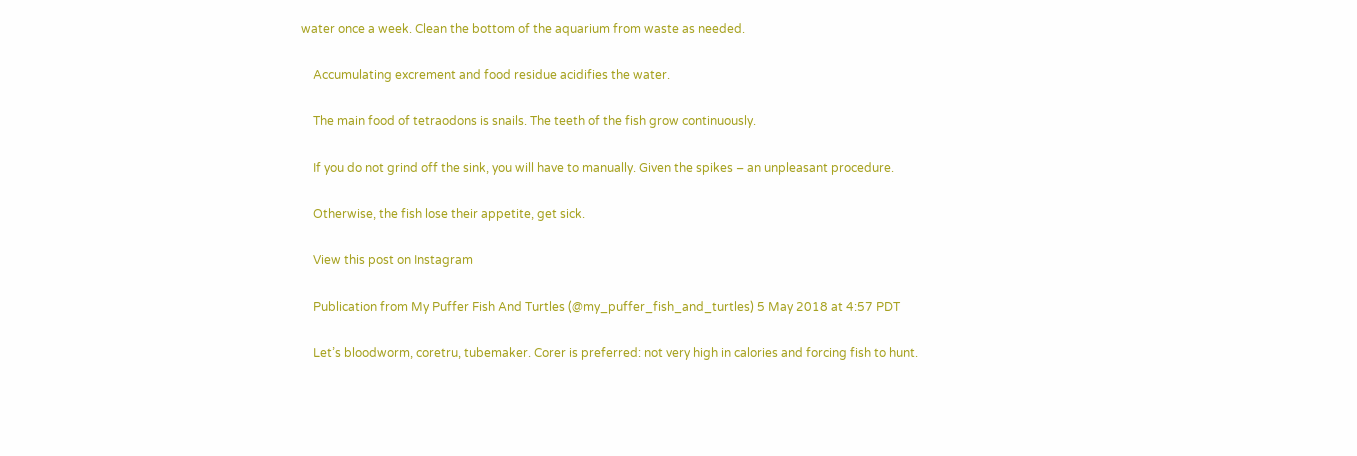water once a week. Clean the bottom of the aquarium from waste as needed.

    Accumulating excrement and food residue acidifies the water.

    The main food of tetraodons is snails. The teeth of the fish grow continuously.

    If you do not grind off the sink, you will have to manually. Given the spikes – an unpleasant procedure.

    Otherwise, the fish lose their appetite, get sick.

    View this post on Instagram

    Publication from My Puffer Fish And Turtles (@my_puffer_fish_and_turtles) 5 May 2018 at 4:57 PDT

    Let’s bloodworm, coretru, tubemaker. Corer is preferred: not very high in calories and forcing fish to hunt.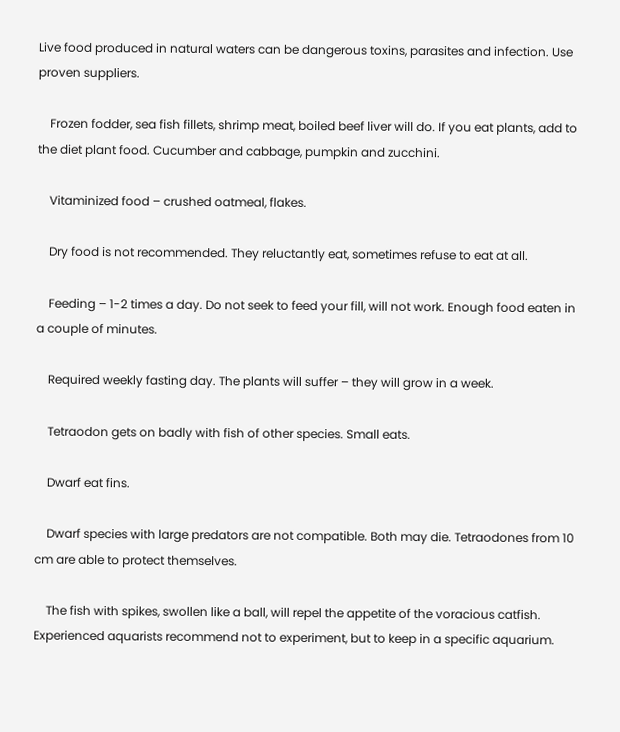Live food produced in natural waters can be dangerous toxins, parasites and infection. Use proven suppliers.

    Frozen fodder, sea fish fillets, shrimp meat, boiled beef liver will do. If you eat plants, add to the diet plant food. Cucumber and cabbage, pumpkin and zucchini.

    Vitaminized food – crushed oatmeal, flakes.

    Dry food is not recommended. They reluctantly eat, sometimes refuse to eat at all.

    Feeding – 1-2 times a day. Do not seek to feed your fill, will not work. Enough food eaten in a couple of minutes.

    Required weekly fasting day. The plants will suffer – they will grow in a week.

    Tetraodon gets on badly with fish of other species. Small eats.

    Dwarf eat fins.

    Dwarf species with large predators are not compatible. Both may die. Tetraodones from 10 cm are able to protect themselves.

    The fish with spikes, swollen like a ball, will repel the appetite of the voracious catfish. Experienced aquarists recommend not to experiment, but to keep in a specific aquarium.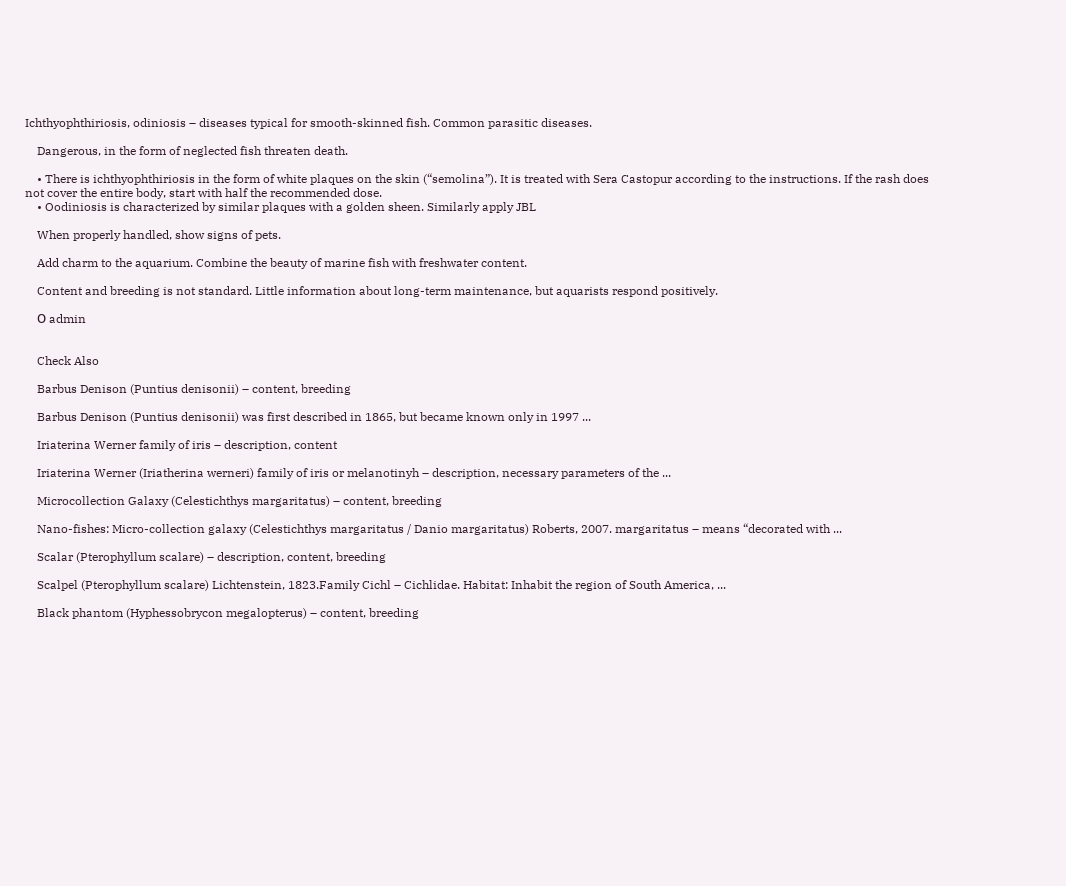Ichthyophthiriosis, odiniosis – diseases typical for smooth-skinned fish. Common parasitic diseases.

    Dangerous, in the form of neglected fish threaten death.

    • There is ichthyophthiriosis in the form of white plaques on the skin (“semolina”). It is treated with Sera Castopur according to the instructions. If the rash does not cover the entire body, start with half the recommended dose.
    • Oodiniosis is characterized by similar plaques with a golden sheen. Similarly apply JBL

    When properly handled, show signs of pets.

    Add charm to the aquarium. Combine the beauty of marine fish with freshwater content.

    Content and breeding is not standard. Little information about long-term maintenance, but aquarists respond positively.

    О admin


    Check Also

    Barbus Denison (Puntius denisonii) – content, breeding

    Barbus Denison (Puntius denisonii) was first described in 1865, but became known only in 1997 ...

    Iriaterina Werner family of iris – description, content

    Iriaterina Werner (Iriatherina werneri) family of iris or melanotinyh – description, necessary parameters of the ...

    Microcollection Galaxy (Celestichthys margaritatus) – content, breeding

    Nano-fishes: Micro-collection galaxy (Celestichthys margaritatus / Danio margaritatus) Roberts, 2007. margaritatus – means “decorated with ...

    Scalar (Pterophyllum scalare) – description, content, breeding

    Scalpel (Pterophyllum scalare) Lichtenstein, 1823.Family Cichl – Cichlidae. Habitat: Inhabit the region of South America, ...

    Black phantom (Hyphessobrycon megalopterus) – content, breeding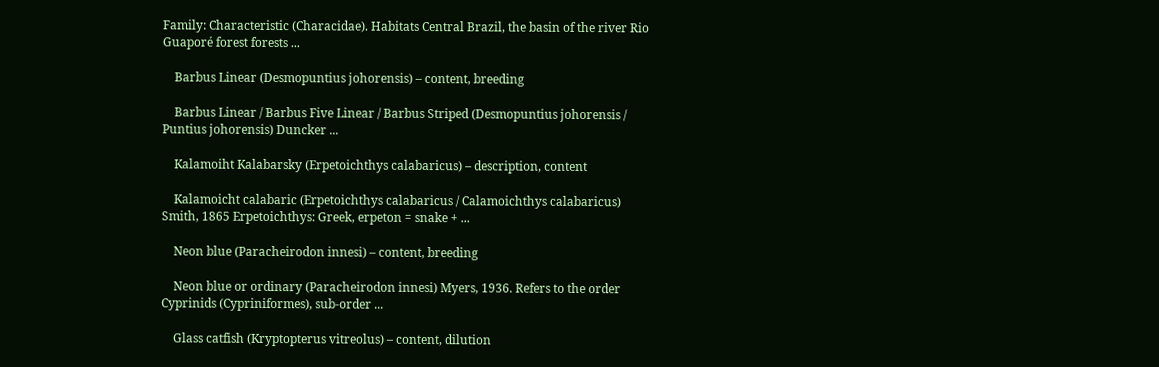Family: Characteristic (Characidae). Habitats Central Brazil, the basin of the river Rio Guaporé forest forests ...

    Barbus Linear (Desmopuntius johorensis) – content, breeding

    Barbus Linear / Barbus Five Linear / Barbus Striped (Desmopuntius johorensis / Puntius johorensis) Duncker ...

    Kalamoiht Kalabarsky (Erpetoichthys calabaricus) – description, content

    Kalamoicht calabaric (Erpetoichthys calabaricus / Calamoichthys calabaricus) Smith, 1865 Erpetoichthys: Greek, erpeton = snake + ...

    Neon blue (Paracheirodon innesi) – content, breeding

    Neon blue or ordinary (Paracheirodon innesi) Myers, 1936. Refers to the order Cyprinids (Cypriniformes), sub-order ...

    Glass catfish (Kryptopterus vitreolus) – content, dilution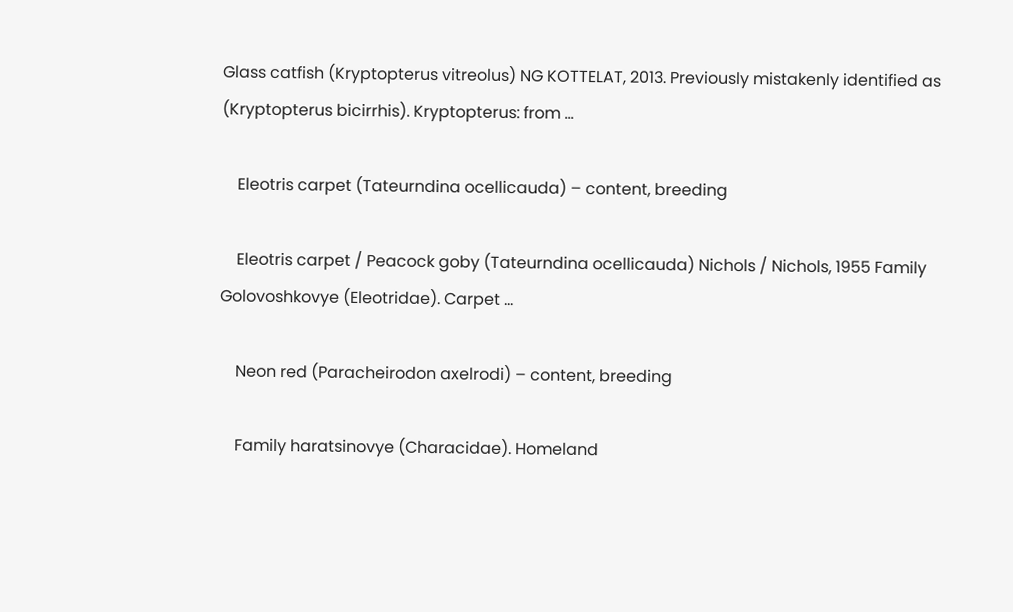Glass catfish (Kryptopterus vitreolus) NG KOTTELAT, 2013. Previously mistakenly identified as (Kryptopterus bicirrhis). Kryptopterus: from ...

    Eleotris carpet (Tateurndina ocellicauda) – content, breeding

    Eleotris carpet / Peacock goby (Tateurndina ocellicauda) Nichols / Nichols, 1955 Family Golovoshkovye (Eleotridae). Carpet ...

    Neon red (Paracheirodon axelrodi) – content, breeding

    Family haratsinovye (Characidae). Homeland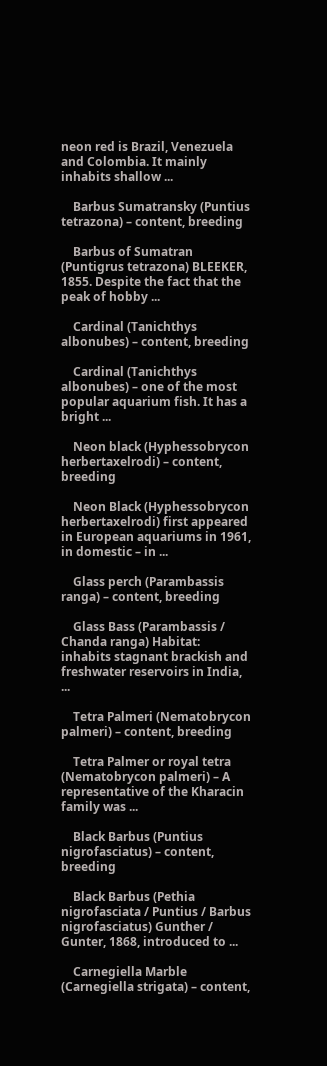neon red is Brazil, Venezuela and Colombia. It mainly inhabits shallow ...

    Barbus Sumatransky (Puntius tetrazona) – content, breeding

    Barbus of Sumatran (Puntigrus tetrazona) BLEEKER, 1855. Despite the fact that the peak of hobby ...

    Cardinal (Tanichthys albonubes) – content, breeding

    Cardinal (Tanichthys albonubes) – one of the most popular aquarium fish. It has a bright ...

    Neon black (Hyphessobrycon herbertaxelrodi) – content, breeding

    Neon Black (Hyphessobrycon herbertaxelrodi) first appeared in European aquariums in 1961, in domestic – in ...

    Glass perch (Parambassis ranga) – content, breeding

    Glass Bass (Parambassis / Chanda ranga) Habitat: inhabits stagnant brackish and freshwater reservoirs in India, ...

    Tetra Palmeri (Nematobrycon palmeri) – content, breeding

    Tetra Palmer or royal tetra (Nematobrycon palmeri) – A representative of the Kharacin family was ...

    Black Barbus (Puntius nigrofasciatus) – content, breeding

    Black Barbus (Pethia nigrofasciata / Puntius / Barbus nigrofasciatus) Gunther / Gunter, 1868, introduced to ...

    Carnegiella Marble (Carnegiella strigata) – content,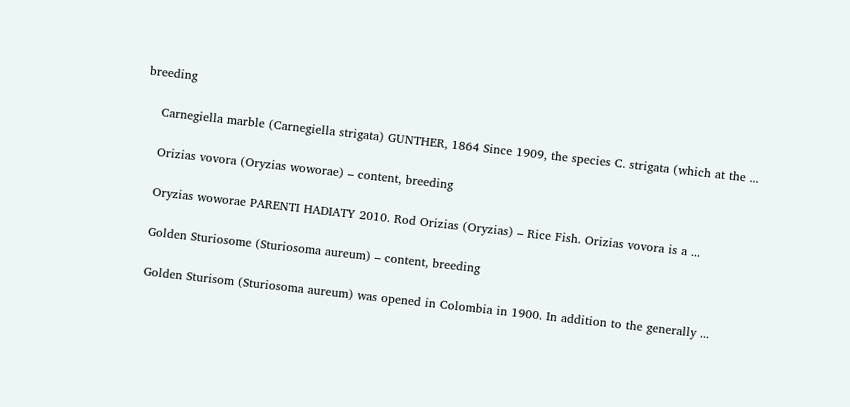breeding

    Carnegiella marble (Carnegiella strigata) GUNTHER, 1864 Since 1909, the species C. strigata (which at the ...

    Orizias vovora (Oryzias woworae) – content, breeding

    Oryzias woworae PARENTI HADIATY 2010. Rod Orizias (Oryzias) – Rice Fish. Orizias vovora is a ...

    Golden Sturiosome (Sturiosoma aureum) – content, breeding

    Golden Sturisom (Sturiosoma aureum) was opened in Colombia in 1900. In addition to the generally ...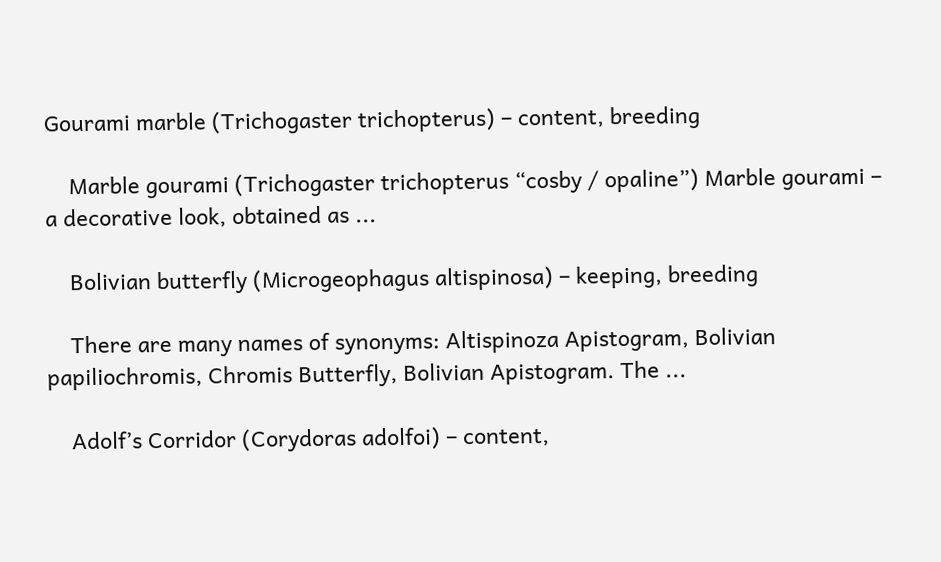Gourami marble (Trichogaster trichopterus) – content, breeding

    Marble gourami (Trichogaster trichopterus “cosby / opaline”) Marble gourami – a decorative look, obtained as ...

    Bolivian butterfly (Microgeophagus altispinosa) – keeping, breeding

    There are many names of synonyms: Altispinoza Apistogram, Bolivian papiliochromis, Chromis Butterfly, Bolivian Apistogram. The ...

    Adolf’s Corridor (Corydoras adolfoi) – content,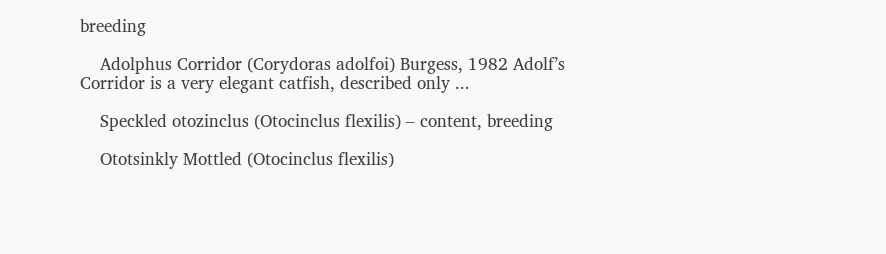breeding

    Adolphus Corridor (Corydoras adolfoi) Burgess, 1982 Adolf’s Corridor is a very elegant catfish, described only ...

    Speckled otozinclus (Otocinclus flexilis) – content, breeding

    Ototsinkly Mottled (Otocinclus flexilis)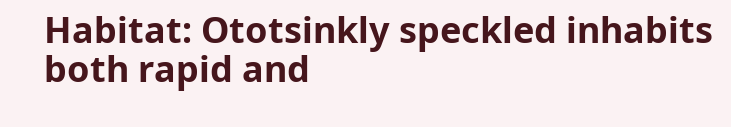Habitat: Ototsinkly speckled inhabits both rapid and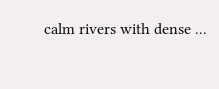calm rivers with dense ...